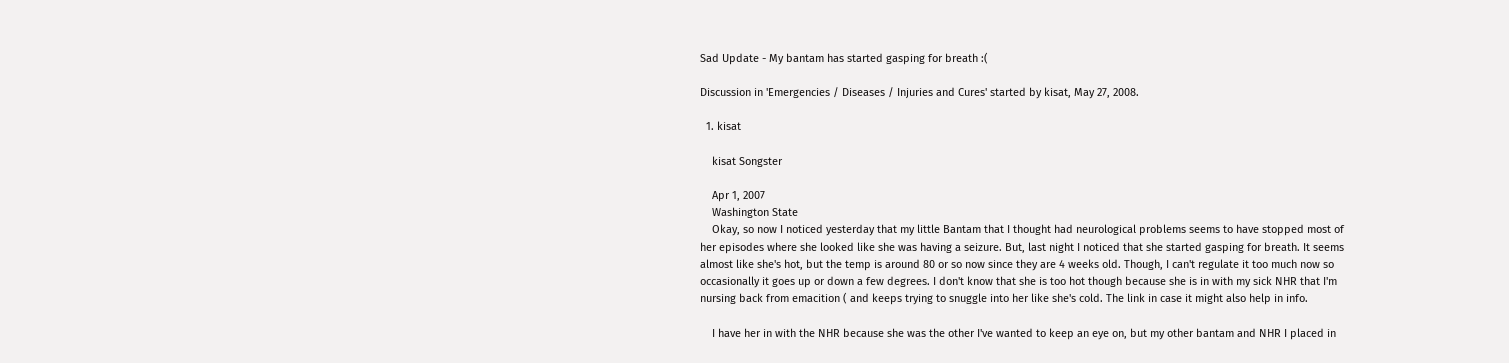Sad Update - My bantam has started gasping for breath :(

Discussion in 'Emergencies / Diseases / Injuries and Cures' started by kisat, May 27, 2008.

  1. kisat

    kisat Songster

    Apr 1, 2007
    Washington State
    Okay, so now I noticed yesterday that my little Bantam that I thought had neurological problems seems to have stopped most of her episodes where she looked like she was having a seizure. But, last night I noticed that she started gasping for breath. It seems almost like she's hot, but the temp is around 80 or so now since they are 4 weeks old. Though, I can't regulate it too much now so occasionally it goes up or down a few degrees. I don't know that she is too hot though because she is in with my sick NHR that I'm nursing back from emacition ( and keeps trying to snuggle into her like she's cold. The link in case it might also help in info.

    I have her in with the NHR because she was the other I've wanted to keep an eye on, but my other bantam and NHR I placed in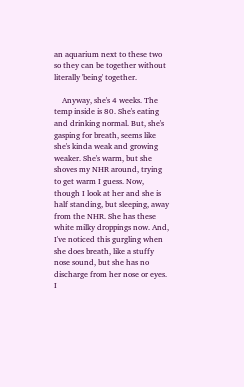an aquarium next to these two so they can be together without literally 'being' together.

    Anyway, she's 4 weeks. The temp inside is 80. She's eating and drinking normal. But, she's gasping for breath, seems like she's kinda weak and growing weaker. She's warm, but she shoves my NHR around, trying to get warm I guess. Now, though I look at her and she is half standing, but sleeping, away from the NHR. She has these white milky droppings now. And, I've noticed this gurgling when she does breath, like a stuffy nose sound, but she has no discharge from her nose or eyes. I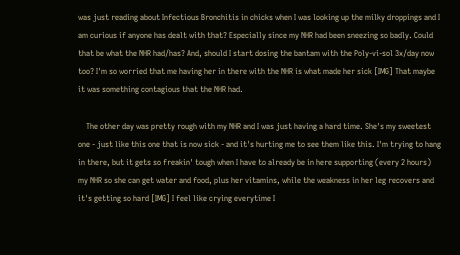was just reading about Infectious Bronchitis in chicks when I was looking up the milky droppings and I am curious if anyone has dealt with that? Especially since my NHR had been sneezing so badly. Could that be what the NHR had/has? And, should I start dosing the bantam with the Poly-vi-sol 3x/day now too? I'm so worried that me having her in there with the NHR is what made her sick [IMG] That maybe it was something contagious that the NHR had.

    The other day was pretty rough with my NHR and I was just having a hard time. She's my sweetest one - just like this one that is now sick - and it's hurting me to see them like this. I'm trying to hang in there, but it gets so freakin' tough when I have to already be in here supporting (every 2 hours) my NHR so she can get water and food, plus her vitamins, while the weakness in her leg recovers and it's getting so hard [IMG] I feel like crying everytime I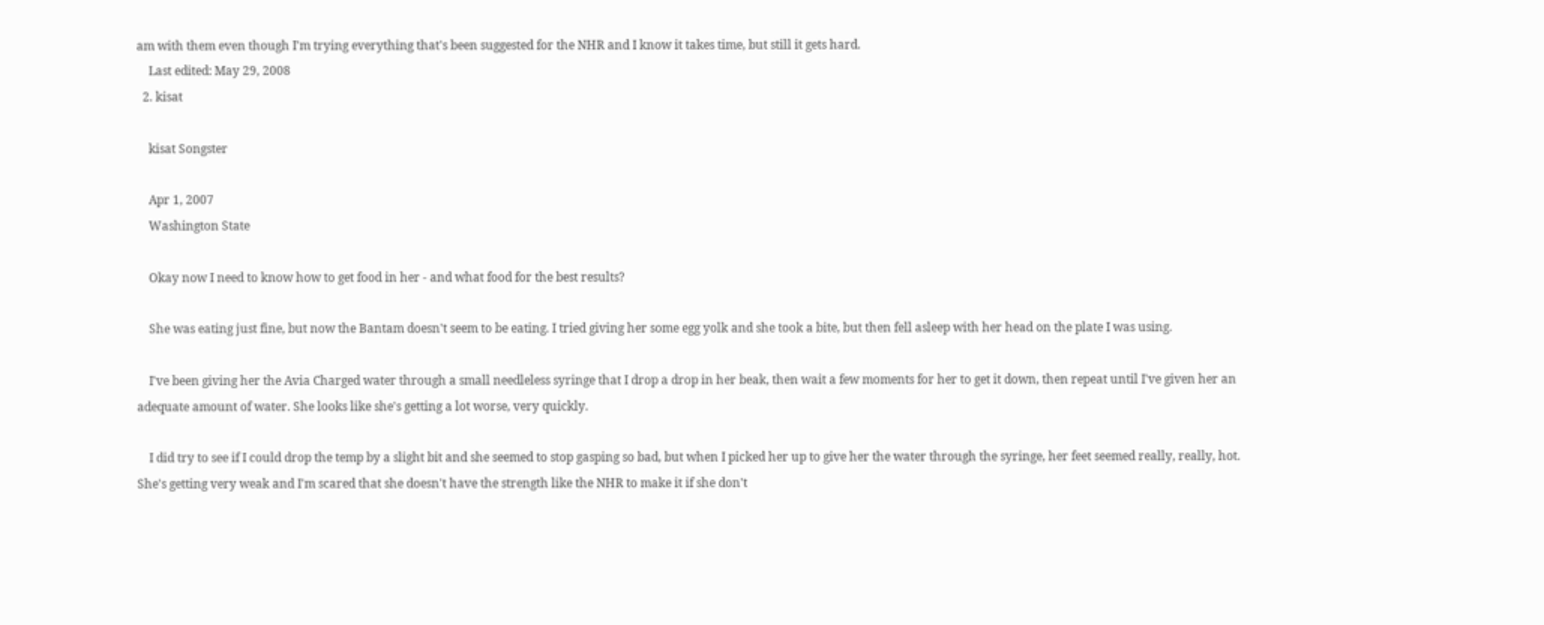am with them even though I'm trying everything that's been suggested for the NHR and I know it takes time, but still it gets hard.
    Last edited: May 29, 2008
  2. kisat

    kisat Songster

    Apr 1, 2007
    Washington State

    Okay now I need to know how to get food in her - and what food for the best results?

    She was eating just fine, but now the Bantam doesn't seem to be eating. I tried giving her some egg yolk and she took a bite, but then fell asleep with her head on the plate I was using.

    I've been giving her the Avia Charged water through a small needleless syringe that I drop a drop in her beak, then wait a few moments for her to get it down, then repeat until I've given her an adequate amount of water. She looks like she's getting a lot worse, very quickly.

    I did try to see if I could drop the temp by a slight bit and she seemed to stop gasping so bad, but when I picked her up to give her the water through the syringe, her feet seemed really, really, hot. She's getting very weak and I'm scared that she doesn't have the strength like the NHR to make it if she don't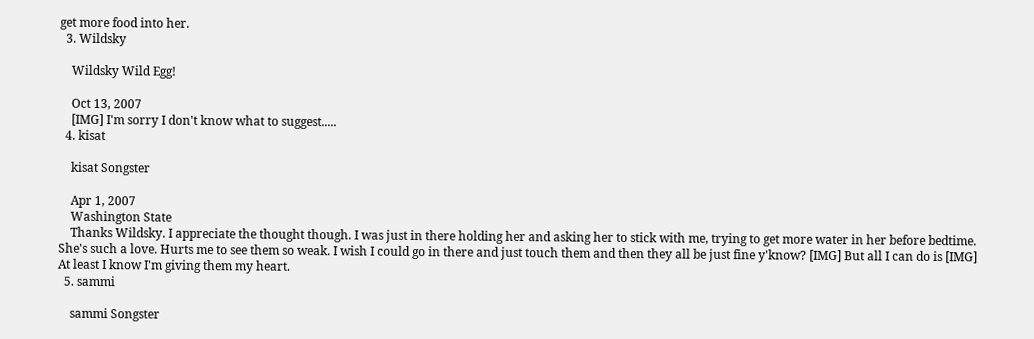get more food into her.
  3. Wildsky

    Wildsky Wild Egg!

    Oct 13, 2007
    [IMG] I'm sorry I don't know what to suggest.....
  4. kisat

    kisat Songster

    Apr 1, 2007
    Washington State
    Thanks Wildsky. I appreciate the thought though. I was just in there holding her and asking her to stick with me, trying to get more water in her before bedtime. She's such a love. Hurts me to see them so weak. I wish I could go in there and just touch them and then they all be just fine y'know? [IMG] But all I can do is [IMG] At least I know I'm giving them my heart.
  5. sammi

    sammi Songster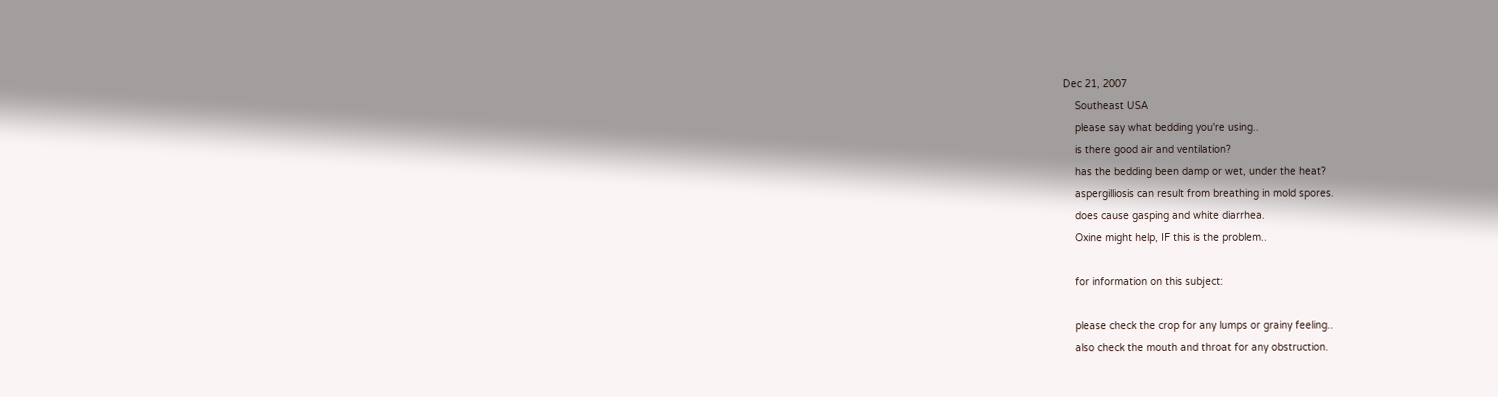Dec 21, 2007
    Southeast USA
    please say what bedding you're using..
    is there good air and ventilation?
    has the bedding been damp or wet, under the heat?
    aspergilliosis can result from breathing in mold spores.
    does cause gasping and white diarrhea.
    Oxine might help, IF this is the problem..

    for information on this subject:

    please check the crop for any lumps or grainy feeling..
    also check the mouth and throat for any obstruction.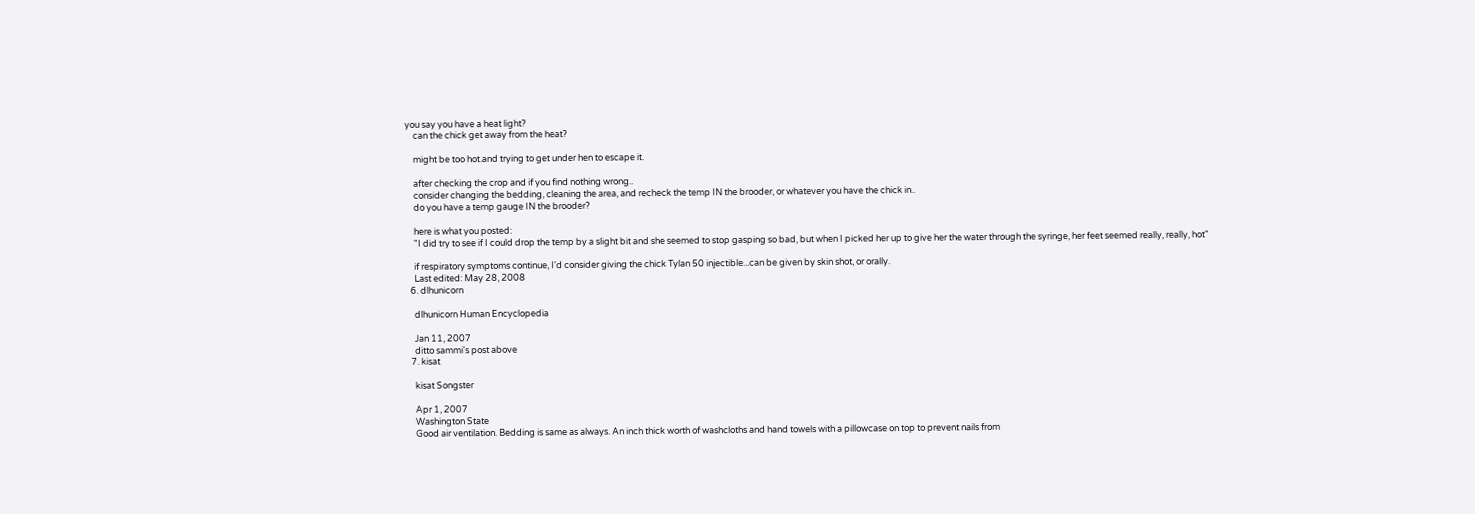you say you have a heat light?
    can the chick get away from the heat?

    might be too hot.and trying to get under hen to escape it.

    after checking the crop and if you find nothing wrong..
    consider changing the bedding, cleaning the area, and recheck the temp IN the brooder, or whatever you have the chick in..
    do you have a temp gauge IN the brooder?

    here is what you posted:
    "I did try to see if I could drop the temp by a slight bit and she seemed to stop gasping so bad, but when I picked her up to give her the water through the syringe, her feet seemed really, really, hot"

    if respiratory symptoms continue, I'd consider giving the chick Tylan 50 injectible...can be given by skin shot, or orally.
    Last edited: May 28, 2008
  6. dlhunicorn

    dlhunicorn Human Encyclopedia

    Jan 11, 2007
    ditto sammi's post above
  7. kisat

    kisat Songster

    Apr 1, 2007
    Washington State
    Good air ventilation. Bedding is same as always. An inch thick worth of washcloths and hand towels with a pillowcase on top to prevent nails from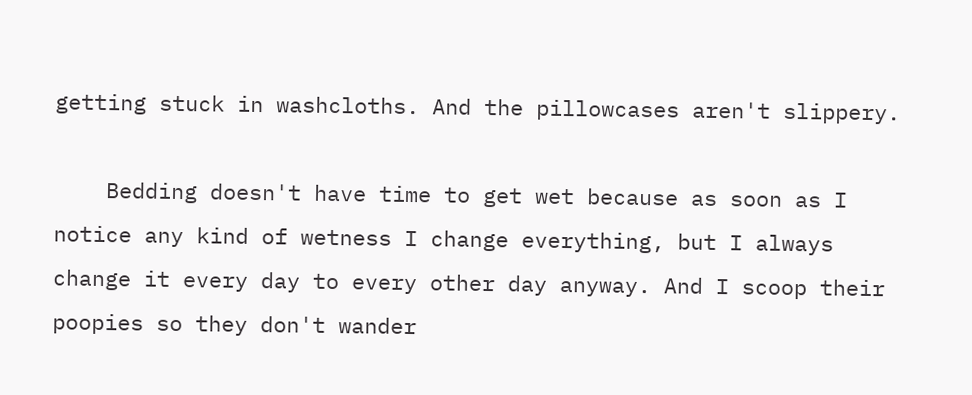getting stuck in washcloths. And the pillowcases aren't slippery.

    Bedding doesn't have time to get wet because as soon as I notice any kind of wetness I change everything, but I always change it every day to every other day anyway. And I scoop their poopies so they don't wander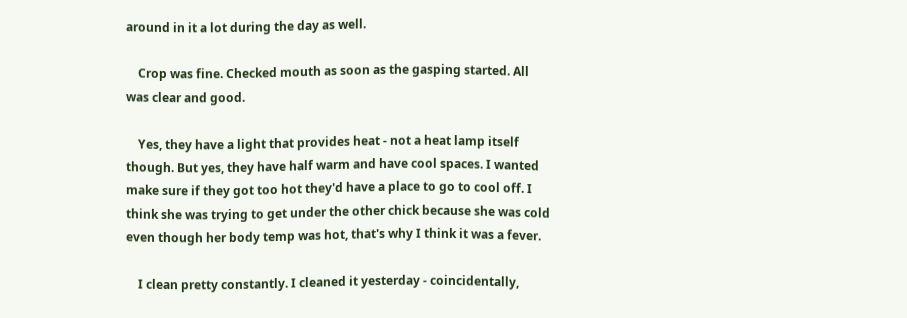around in it a lot during the day as well.

    Crop was fine. Checked mouth as soon as the gasping started. All was clear and good.

    Yes, they have a light that provides heat - not a heat lamp itself though. But yes, they have half warm and have cool spaces. I wanted make sure if they got too hot they'd have a place to go to cool off. I think she was trying to get under the other chick because she was cold even though her body temp was hot, that's why I think it was a fever.

    I clean pretty constantly. I cleaned it yesterday - coincidentally,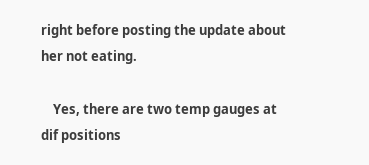right before posting the update about her not eating.

    Yes, there are two temp gauges at dif positions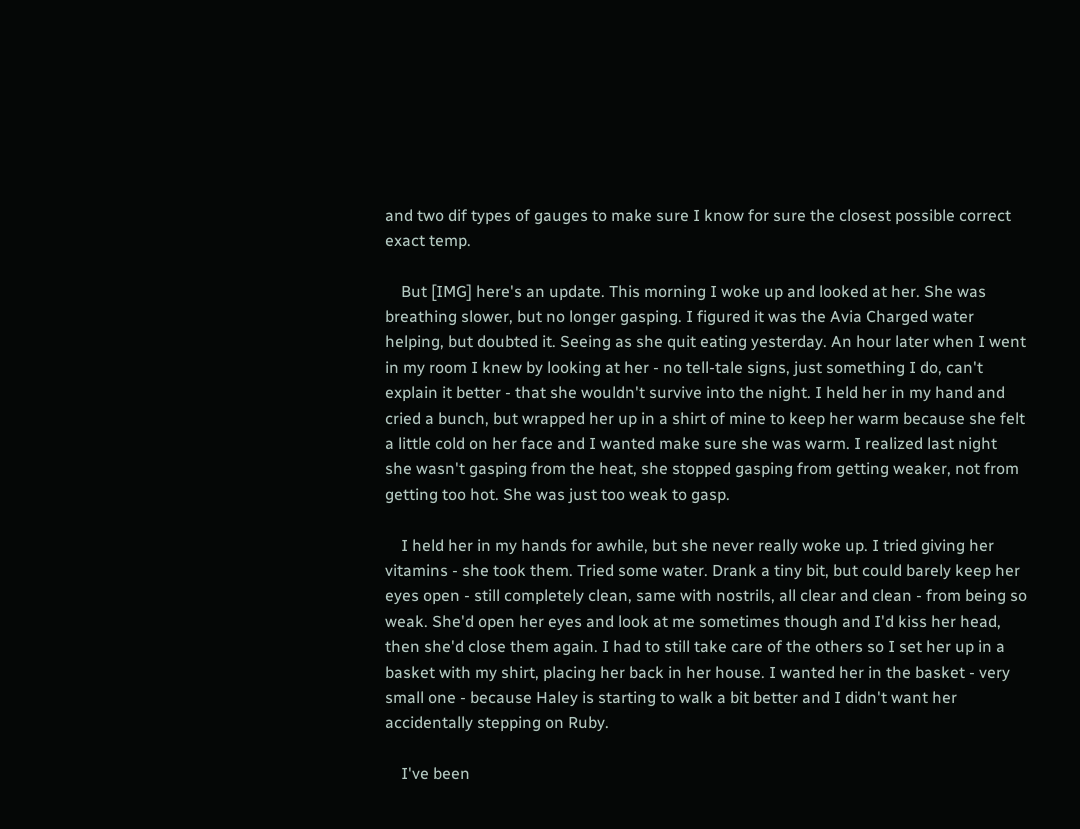and two dif types of gauges to make sure I know for sure the closest possible correct exact temp.

    But [IMG] here's an update. This morning I woke up and looked at her. She was breathing slower, but no longer gasping. I figured it was the Avia Charged water helping, but doubted it. Seeing as she quit eating yesterday. An hour later when I went in my room I knew by looking at her - no tell-tale signs, just something I do, can't explain it better - that she wouldn't survive into the night. I held her in my hand and cried a bunch, but wrapped her up in a shirt of mine to keep her warm because she felt a little cold on her face and I wanted make sure she was warm. I realized last night she wasn't gasping from the heat, she stopped gasping from getting weaker, not from getting too hot. She was just too weak to gasp.

    I held her in my hands for awhile, but she never really woke up. I tried giving her vitamins - she took them. Tried some water. Drank a tiny bit, but could barely keep her eyes open - still completely clean, same with nostrils, all clear and clean - from being so weak. She'd open her eyes and look at me sometimes though and I'd kiss her head, then she'd close them again. I had to still take care of the others so I set her up in a basket with my shirt, placing her back in her house. I wanted her in the basket - very small one - because Haley is starting to walk a bit better and I didn't want her accidentally stepping on Ruby.

    I've been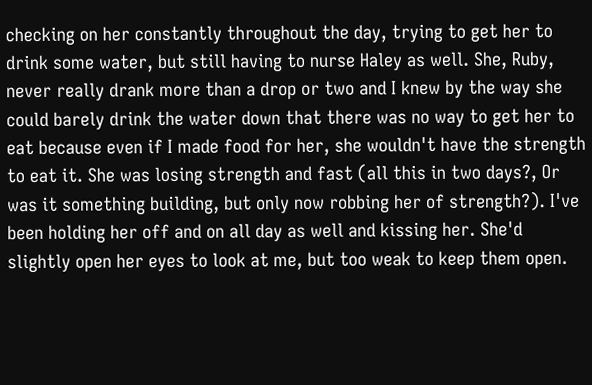checking on her constantly throughout the day, trying to get her to drink some water, but still having to nurse Haley as well. She, Ruby, never really drank more than a drop or two and I knew by the way she could barely drink the water down that there was no way to get her to eat because even if I made food for her, she wouldn't have the strength to eat it. She was losing strength and fast (all this in two days?, Or was it something building, but only now robbing her of strength?). I've been holding her off and on all day as well and kissing her. She'd slightly open her eyes to look at me, but too weak to keep them open.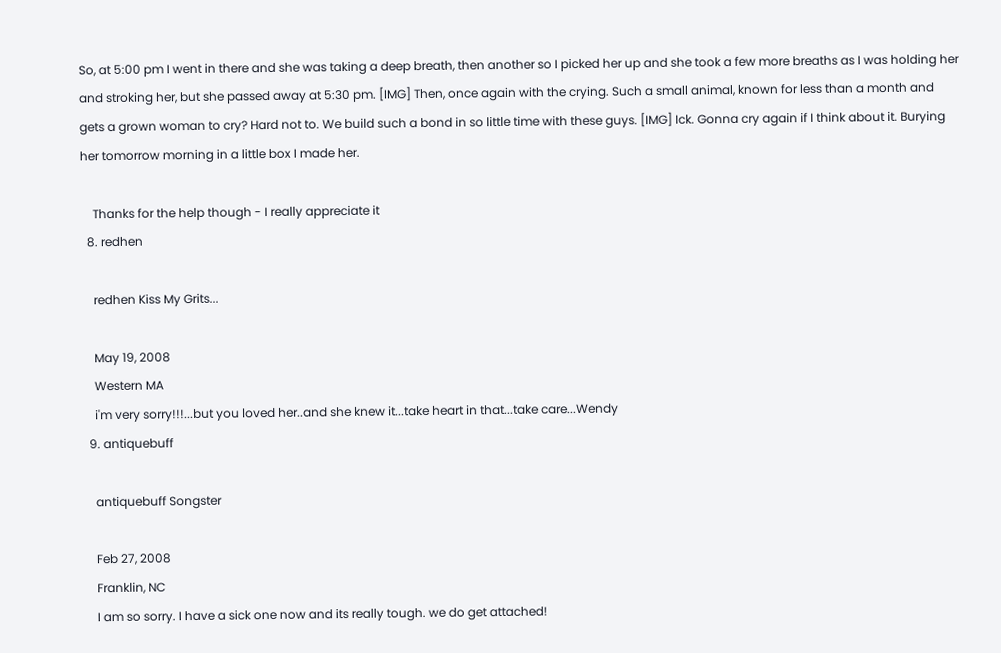So, at 5:00 pm I went in there and she was taking a deep breath, then another so I picked her up and she took a few more breaths as I was holding her and stroking her, but she passed away at 5:30 pm. [IMG] Then, once again with the crying. Such a small animal, known for less than a month and gets a grown woman to cry? Hard not to. We build such a bond in so little time with these guys. [IMG] Ick. Gonna cry again if I think about it. Burying her tomorrow morning in a little box I made her.

    Thanks for the help though - I really appreciate it
  8. redhen

    redhen Kiss My Grits...

    May 19, 2008
    Western MA
    i'm very sorry!!!...but you loved her..and she knew it...take heart in that...take care...Wendy
  9. antiquebuff

    antiquebuff Songster

    Feb 27, 2008
    Franklin, NC
    I am so sorry. I have a sick one now and its really tough. we do get attached!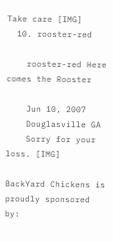Take care [IMG]
  10. rooster-red

    rooster-red Here comes the Rooster

    Jun 10, 2007
    Douglasville GA
    Sorry for your loss. [IMG]

BackYard Chickens is proudly sponsored by: